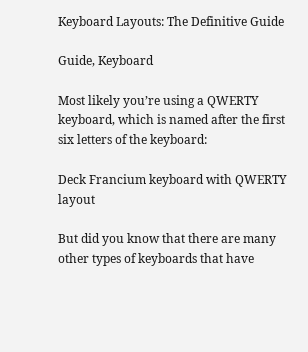Keyboard Layouts: The Definitive Guide

Guide, Keyboard

Most likely you’re using a QWERTY keyboard, which is named after the first six letters of the keyboard:

Deck Francium keyboard with QWERTY layout

But did you know that there are many other types of keyboards that have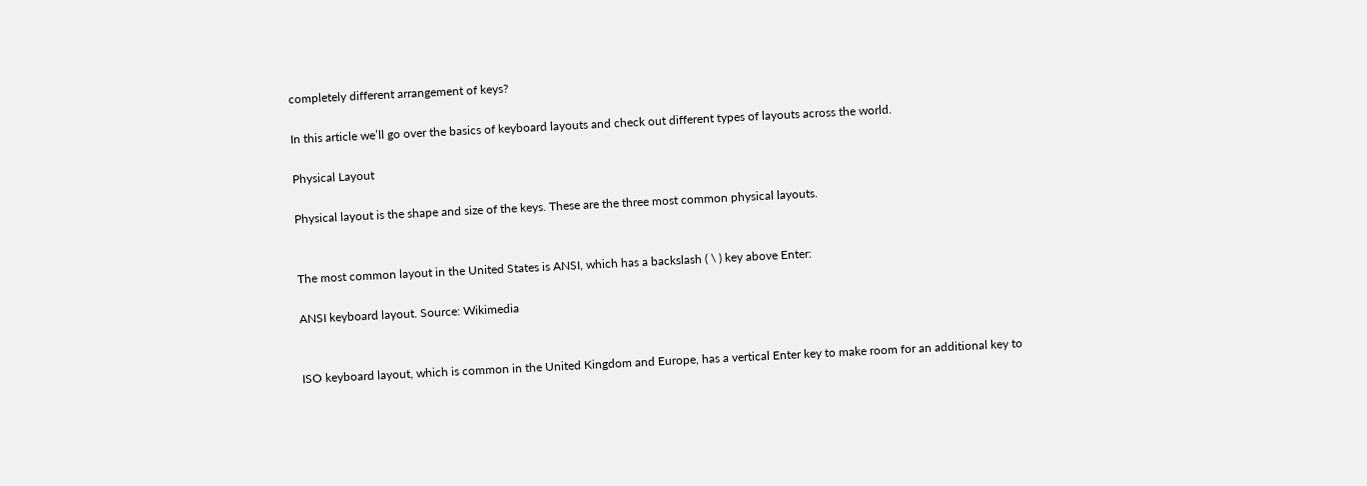completely different arrangement of keys?

In this article we’ll go over the basics of keyboard layouts and check out different types of layouts across the world.

Physical Layout

Physical layout is the shape and size of the keys. These are the three most common physical layouts.


The most common layout in the United States is ANSI, which has a backslash ( \ ) key above Enter:

ANSI keyboard layout. Source: Wikimedia


ISO keyboard layout, which is common in the United Kingdom and Europe, has a vertical Enter key to make room for an additional key to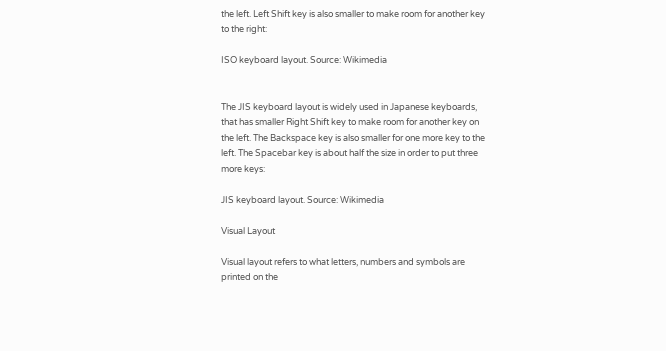the left. Left Shift key is also smaller to make room for another key to the right:

ISO keyboard layout. Source: Wikimedia


The JIS keyboard layout is widely used in Japanese keyboards, that has smaller Right Shift key to make room for another key on the left. The Backspace key is also smaller for one more key to the left. The Spacebar key is about half the size in order to put three more keys:

JIS keyboard layout. Source: Wikimedia

Visual Layout

Visual layout refers to what letters, numbers and symbols are printed on the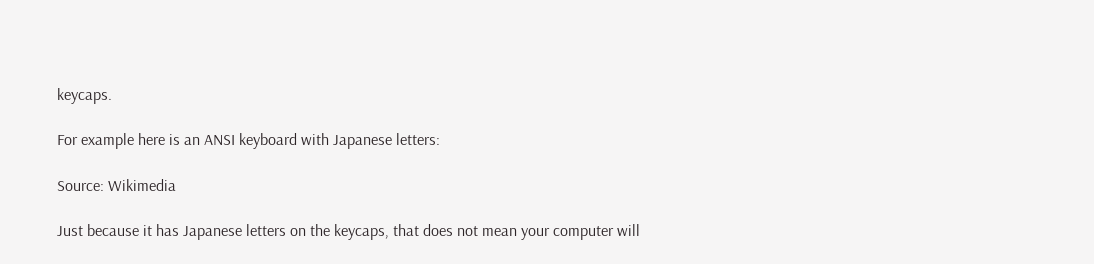keycaps.

For example here is an ANSI keyboard with Japanese letters:

Source: Wikimedia

Just because it has Japanese letters on the keycaps, that does not mean your computer will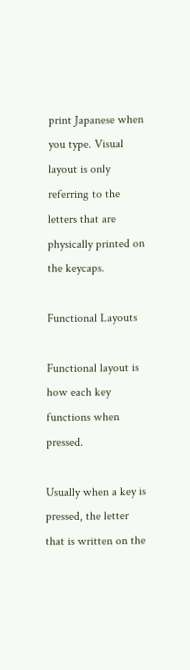print Japanese when you type. Visual layout is only referring to the letters that are physically printed on the keycaps.

Functional Layouts

Functional layout is how each key functions when pressed.

Usually when a key is pressed, the letter that is written on the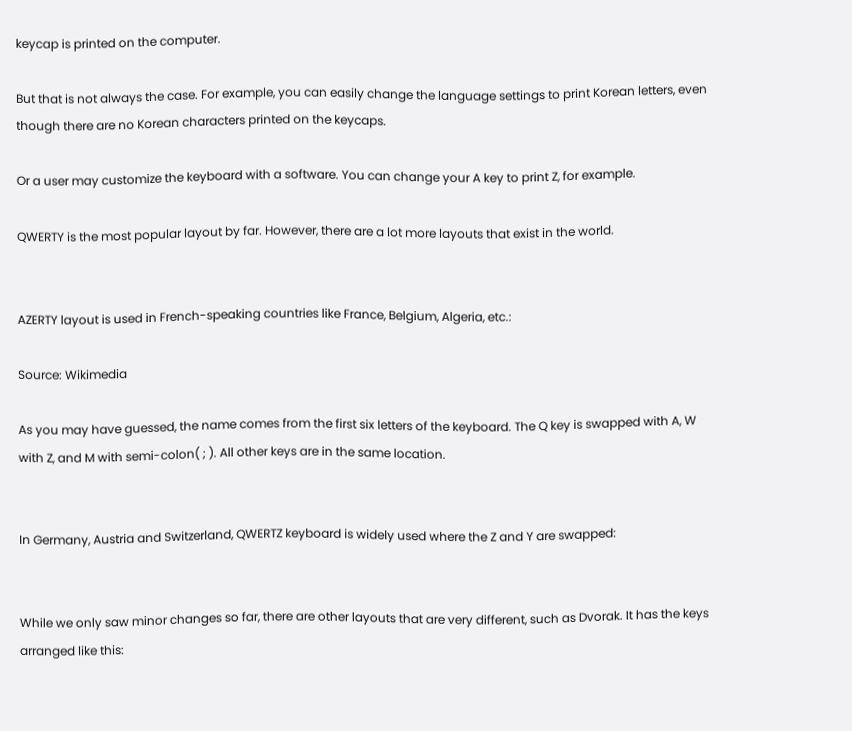keycap is printed on the computer.

But that is not always the case. For example, you can easily change the language settings to print Korean letters, even though there are no Korean characters printed on the keycaps.

Or a user may customize the keyboard with a software. You can change your A key to print Z, for example.

QWERTY is the most popular layout by far. However, there are a lot more layouts that exist in the world.


AZERTY layout is used in French-speaking countries like France, Belgium, Algeria, etc.:

Source: Wikimedia

As you may have guessed, the name comes from the first six letters of the keyboard. The Q key is swapped with A, W with Z, and M with semi-colon( ; ). All other keys are in the same location.


In Germany, Austria and Switzerland, QWERTZ keyboard is widely used where the Z and Y are swapped:


While we only saw minor changes so far, there are other layouts that are very different, such as Dvorak. It has the keys arranged like this: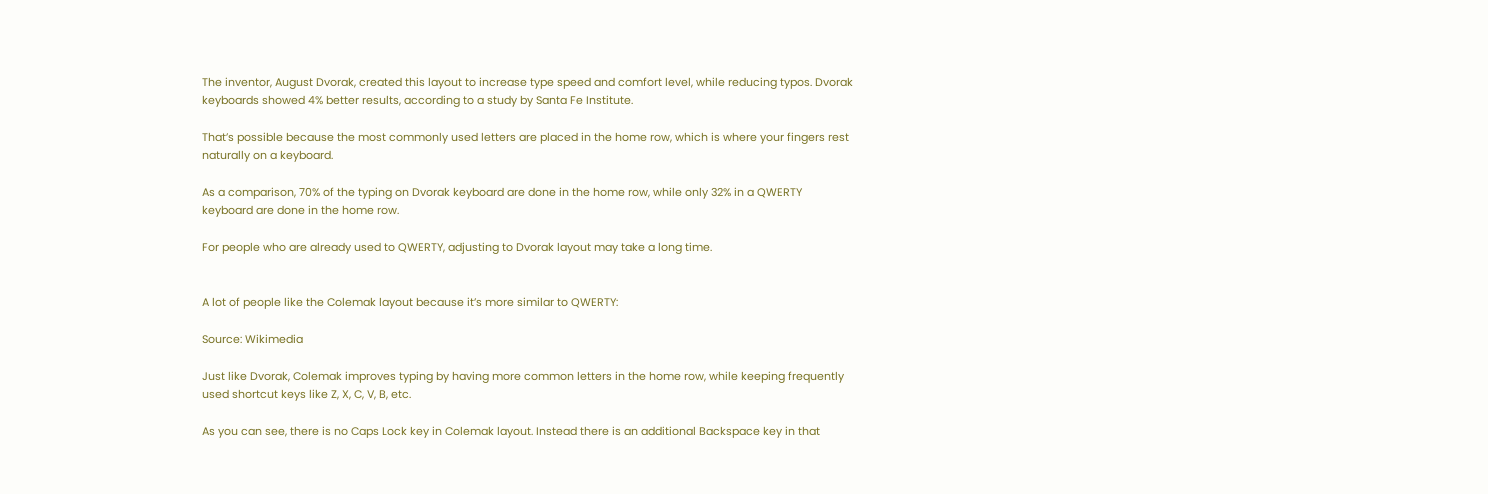The inventor, August Dvorak, created this layout to increase type speed and comfort level, while reducing typos. Dvorak keyboards showed 4% better results, according to a study by Santa Fe Institute.

That’s possible because the most commonly used letters are placed in the home row, which is where your fingers rest naturally on a keyboard.

As a comparison, 70% of the typing on Dvorak keyboard are done in the home row, while only 32% in a QWERTY keyboard are done in the home row.

For people who are already used to QWERTY, adjusting to Dvorak layout may take a long time.


A lot of people like the Colemak layout because it’s more similar to QWERTY:

Source: Wikimedia

Just like Dvorak, Colemak improves typing by having more common letters in the home row, while keeping frequently used shortcut keys like Z, X, C, V, B, etc.

As you can see, there is no Caps Lock key in Colemak layout. Instead there is an additional Backspace key in that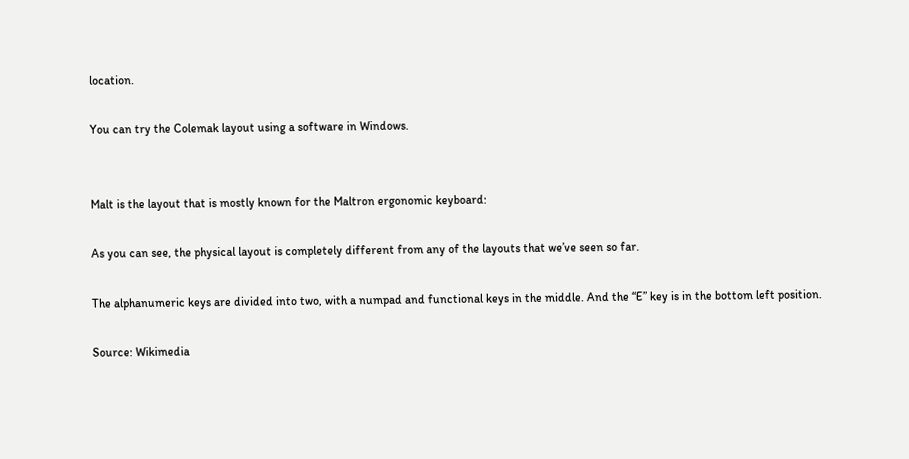location.

You can try the Colemak layout using a software in Windows.


Malt is the layout that is mostly known for the Maltron ergonomic keyboard:

As you can see, the physical layout is completely different from any of the layouts that we’ve seen so far.

The alphanumeric keys are divided into two, with a numpad and functional keys in the middle. And the “E” key is in the bottom left position.

Source: Wikimedia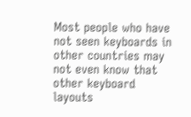Most people who have not seen keyboards in other countries may not even know that other keyboard layouts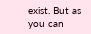exist. But as you can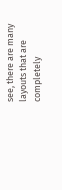see, there are many layouts that are completely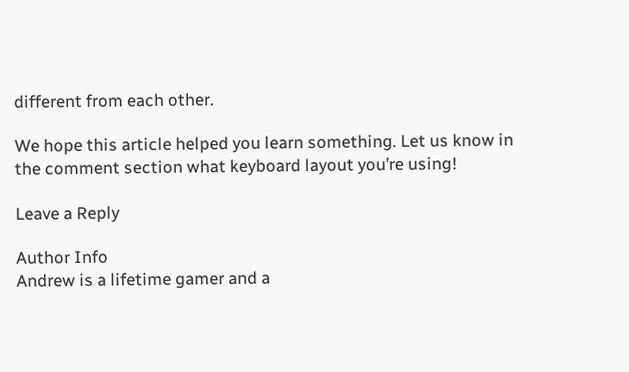different from each other.

We hope this article helped you learn something. Let us know in the comment section what keyboard layout you’re using!

Leave a Reply

Author Info
Andrew is a lifetime gamer and a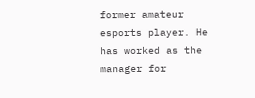former amateur esports player. He has worked as the manager for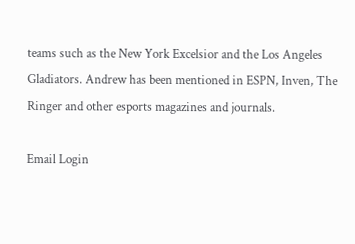teams such as the New York Excelsior and the Los Angeles Gladiators. Andrew has been mentioned in ESPN, Inven, The Ringer and other esports magazines and journals.

Email Login